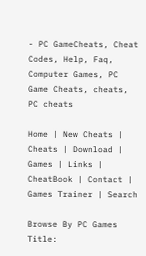- PC GameCheats, Cheat Codes, Help, Faq, Computer Games, PC Game Cheats, cheats, PC cheats

Home | New Cheats | Cheats | Download | Games | Links | CheatBook | Contact | Games Trainer | Search

Browse By PC Games Title: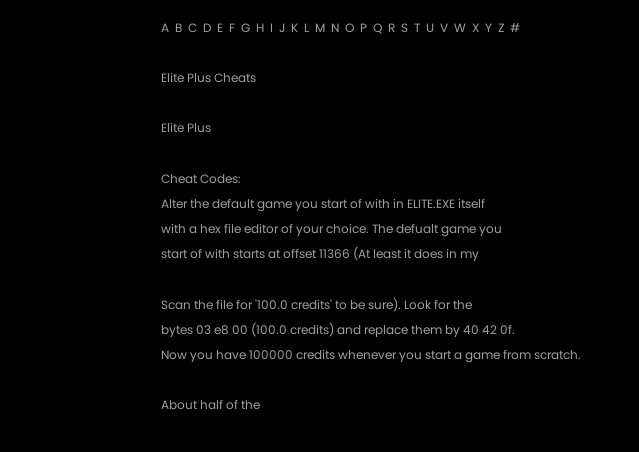A  B  C  D  E  F  G  H  I  J  K  L  M  N  O  P  Q  R  S  T  U  V  W  X  Y  Z  #

Elite Plus Cheats

Elite Plus

Cheat Codes:
Alter the default game you start of with in ELITE.EXE itself
with a hex file editor of your choice. The defualt game you
start of with starts at offset 11366 (At least it does in my

Scan the file for '100.0 credits' to be sure). Look for the
bytes 03 e8 00 (100.0 credits) and replace them by 40 42 0f.
Now you have 100000 credits whenever you start a game from scratch.

About half of the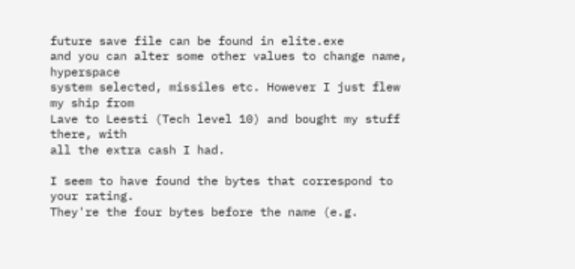future save file can be found in elite.exe
and you can alter some other values to change name, hyperspace
system selected, missiles etc. However I just flew my ship from
Lave to Leesti (Tech level 10) and bought my stuff there, with
all the extra cash I had.

I seem to have found the bytes that correspond to your rating.
They're the four bytes before the name (e.g.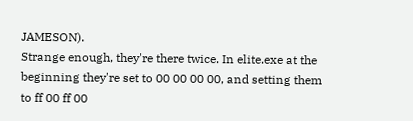JAMESON).
Strange enough, they're there twice. In elite.exe at the
beginning they're set to 00 00 00 00, and setting them
to ff 00 ff 00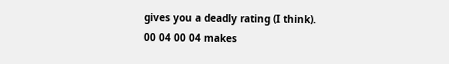gives you a deadly rating (I think).
00 04 00 04 makes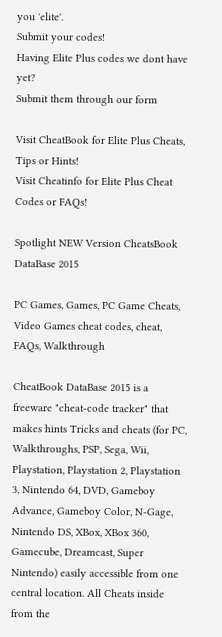you 'elite'.
Submit your codes!
Having Elite Plus codes we dont have yet?
Submit them through our form

Visit CheatBook for Elite Plus Cheats, Tips or Hints!
Visit Cheatinfo for Elite Plus Cheat Codes or FAQs!

Spotlight NEW Version CheatsBook DataBase 2015

PC Games, Games, PC Game Cheats, Video Games cheat codes, cheat, FAQs, Walkthrough

CheatBook DataBase 2015 is a freeware "cheat-code tracker" that makes hints Tricks and cheats (for PC, Walkthroughs, PSP, Sega, Wii, Playstation, Playstation 2, Playstation 3, Nintendo 64, DVD, Gameboy Advance, Gameboy Color, N-Gage, Nintendo DS, XBox, XBox 360, Gamecube, Dreamcast, Super Nintendo) easily accessible from one central location. All Cheats inside from the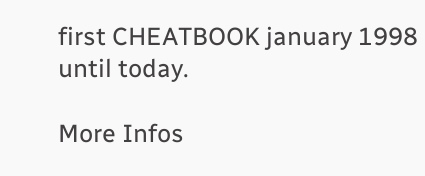first CHEATBOOK january 1998 until today.

More Infos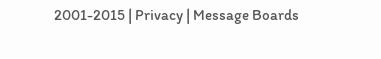2001-2015 | Privacy | Message Boards